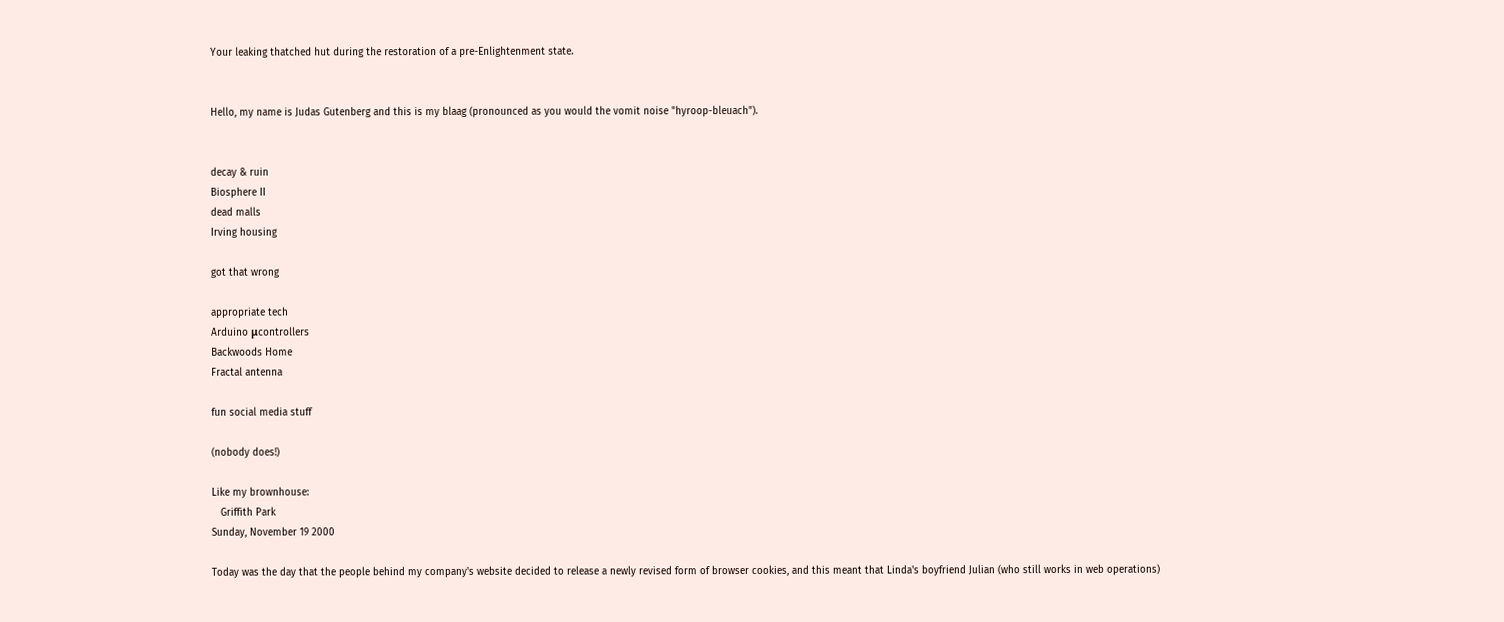Your leaking thatched hut during the restoration of a pre-Enlightenment state.


Hello, my name is Judas Gutenberg and this is my blaag (pronounced as you would the vomit noise "hyroop-bleuach").


decay & ruin
Biosphere II
dead malls
Irving housing

got that wrong

appropriate tech
Arduino μcontrollers
Backwoods Home
Fractal antenna

fun social media stuff

(nobody does!)

Like my brownhouse:
   Griffith Park
Sunday, November 19 2000

Today was the day that the people behind my company's website decided to release a newly revised form of browser cookies, and this meant that Linda's boyfriend Julian (who still works in web operations)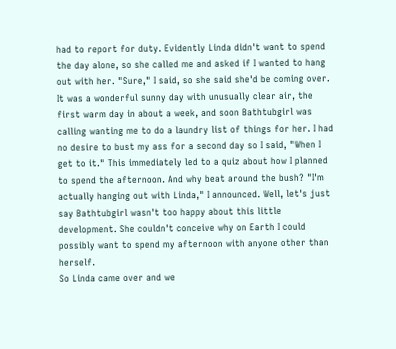had to report for duty. Evidently Linda didn't want to spend the day alone, so she called me and asked if I wanted to hang out with her. "Sure," I said, so she said she'd be coming over. It was a wonderful sunny day with unusually clear air, the first warm day in about a week, and soon Bathtubgirl was calling wanting me to do a laundry list of things for her. I had no desire to bust my ass for a second day so I said, "When I get to it." This immediately led to a quiz about how I planned to spend the afternoon. And why beat around the bush? "I'm actually hanging out with Linda," I announced. Well, let's just say Bathtubgirl wasn't too happy about this little development. She couldn't conceive why on Earth I could possibly want to spend my afternoon with anyone other than herself.
So Linda came over and we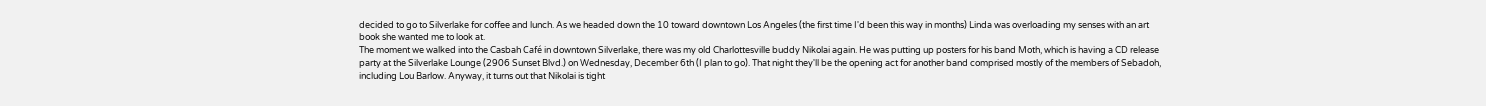decided to go to Silverlake for coffee and lunch. As we headed down the 10 toward downtown Los Angeles (the first time I'd been this way in months) Linda was overloading my senses with an art book she wanted me to look at.
The moment we walked into the Casbah Café in downtown Silverlake, there was my old Charlottesville buddy Nikolai again. He was putting up posters for his band Moth, which is having a CD release party at the Silverlake Lounge (2906 Sunset Blvd.) on Wednesday, December 6th (I plan to go). That night they'll be the opening act for another band comprised mostly of the members of Sebadoh, including Lou Barlow. Anyway, it turns out that Nikolai is tight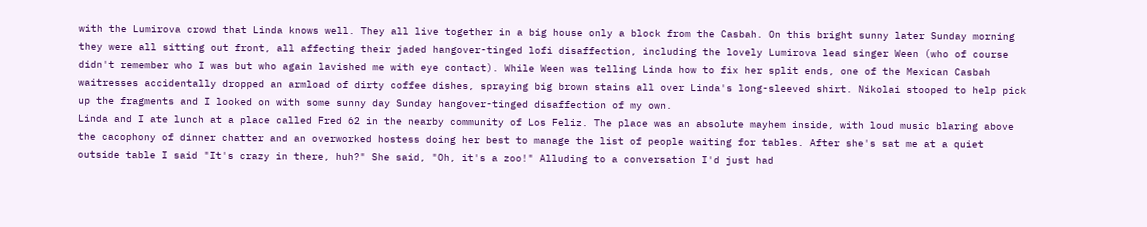with the Lumirova crowd that Linda knows well. They all live together in a big house only a block from the Casbah. On this bright sunny later Sunday morning they were all sitting out front, all affecting their jaded hangover-tinged lofi disaffection, including the lovely Lumirova lead singer Ween (who of course didn't remember who I was but who again lavished me with eye contact). While Ween was telling Linda how to fix her split ends, one of the Mexican Casbah waitresses accidentally dropped an armload of dirty coffee dishes, spraying big brown stains all over Linda's long-sleeved shirt. Nikolai stooped to help pick up the fragments and I looked on with some sunny day Sunday hangover-tinged disaffection of my own.
Linda and I ate lunch at a place called Fred 62 in the nearby community of Los Feliz. The place was an absolute mayhem inside, with loud music blaring above the cacophony of dinner chatter and an overworked hostess doing her best to manage the list of people waiting for tables. After she's sat me at a quiet outside table I said "It's crazy in there, huh?" She said, "Oh, it's a zoo!" Alluding to a conversation I'd just had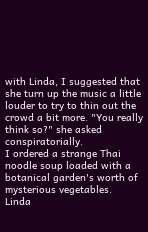with Linda, I suggested that she turn up the music a little louder to try to thin out the crowd a bit more. "You really think so?" she asked conspiratorially.
I ordered a strange Thai noodle soup loaded with a botanical garden's worth of mysterious vegetables.
Linda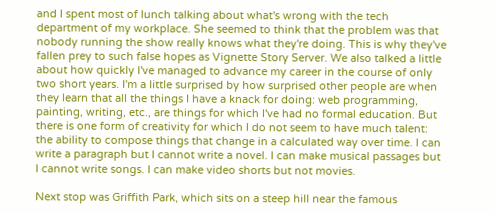and I spent most of lunch talking about what's wrong with the tech department of my workplace. She seemed to think that the problem was that nobody running the show really knows what they're doing. This is why they've fallen prey to such false hopes as Vignette Story Server. We also talked a little about how quickly I've managed to advance my career in the course of only two short years. I'm a little surprised by how surprised other people are when they learn that all the things I have a knack for doing: web programming, painting, writing, etc., are things for which I've had no formal education. But there is one form of creativity for which I do not seem to have much talent: the ability to compose things that change in a calculated way over time. I can write a paragraph but I cannot write a novel. I can make musical passages but I cannot write songs. I can make video shorts but not movies.

Next stop was Griffith Park, which sits on a steep hill near the famous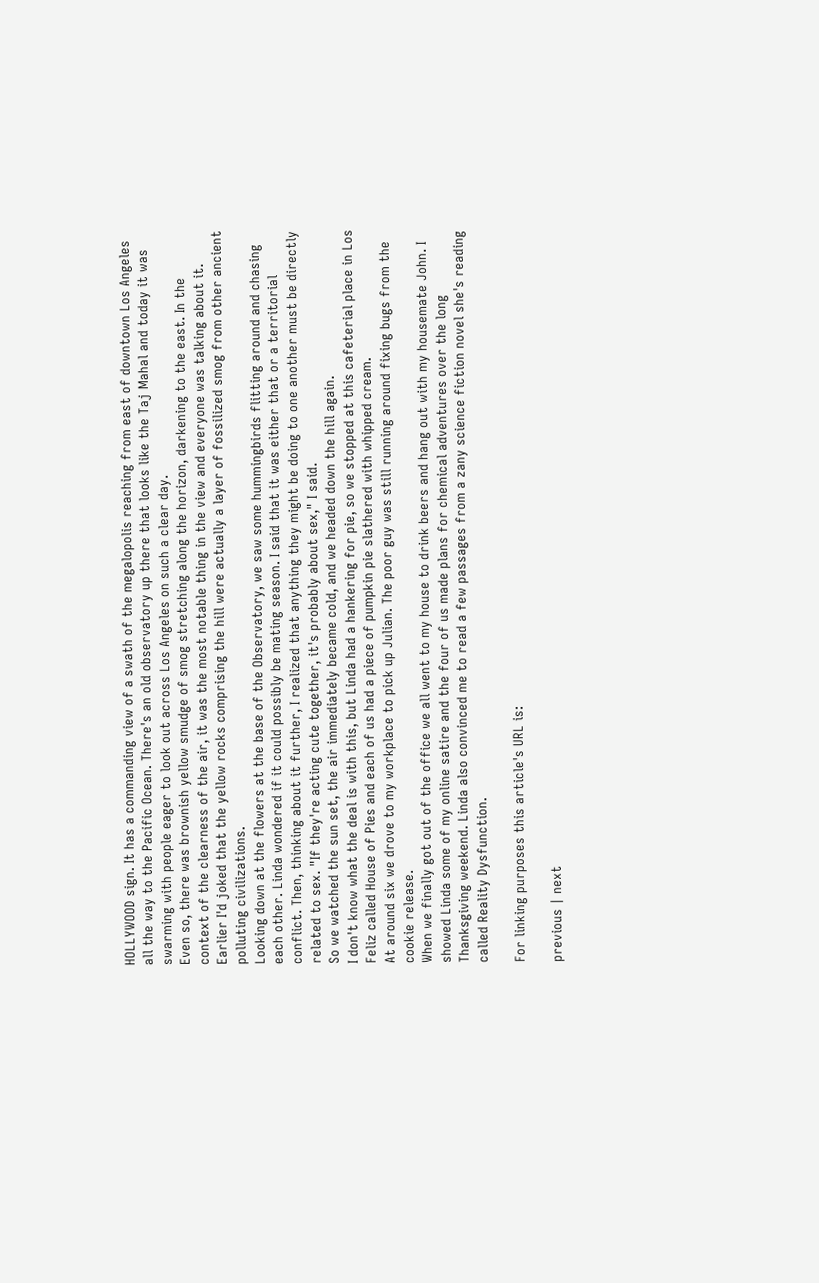HOLLYWOOD sign. It has a commanding view of a swath of the megalopolis reaching from east of downtown Los Angeles all the way to the Pacific Ocean. There's an old observatory up there that looks like the Taj Mahal and today it was swarming with people eager to look out across Los Angeles on such a clear day.
Even so, there was brownish yellow smudge of smog stretching along the horizon, darkening to the east. In the context of the clearness of the air, it was the most notable thing in the view and everyone was talking about it. Earlier I'd joked that the yellow rocks comprising the hill were actually a layer of fossilized smog from other ancient polluting civilizations.
Looking down at the flowers at the base of the Observatory, we saw some hummingbirds flitting around and chasing each other. Linda wondered if it could possibly be mating season. I said that it was either that or a territorial conflict. Then, thinking about it further, I realized that anything they might be doing to one another must be directly related to sex. "If they're acting cute together, it's probably about sex," I said.
So we watched the sun set, the air immediately became cold, and we headed down the hill again.
I don't know what the deal is with this, but Linda had a hankering for pie, so we stopped at this cafeterial place in Los Feliz called House of Pies and each of us had a piece of pumpkin pie slathered with whipped cream.
At around six we drove to my workplace to pick up Julian. The poor guy was still running around fixing bugs from the cookie release.
When we finally got out of the office we all went to my house to drink beers and hang out with my housemate John. I showed Linda some of my online satire and the four of us made plans for chemical adventures over the long Thanksgiving weekend. Linda also convinced me to read a few passages from a zany science fiction novel she's reading called Reality Dysfunction.

For linking purposes this article's URL is:

previous | next